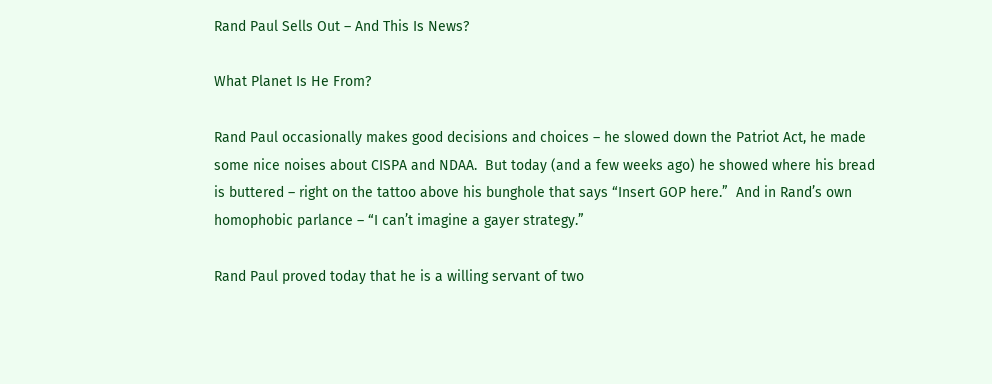Rand Paul Sells Out – And This Is News?

What Planet Is He From?

Rand Paul occasionally makes good decisions and choices – he slowed down the Patriot Act, he made some nice noises about CISPA and NDAA.  But today (and a few weeks ago) he showed where his bread is buttered – right on the tattoo above his bunghole that says “Insert GOP here.”  And in Rand’s own homophobic parlance – “I can’t imagine a gayer strategy.”

Rand Paul proved today that he is a willing servant of two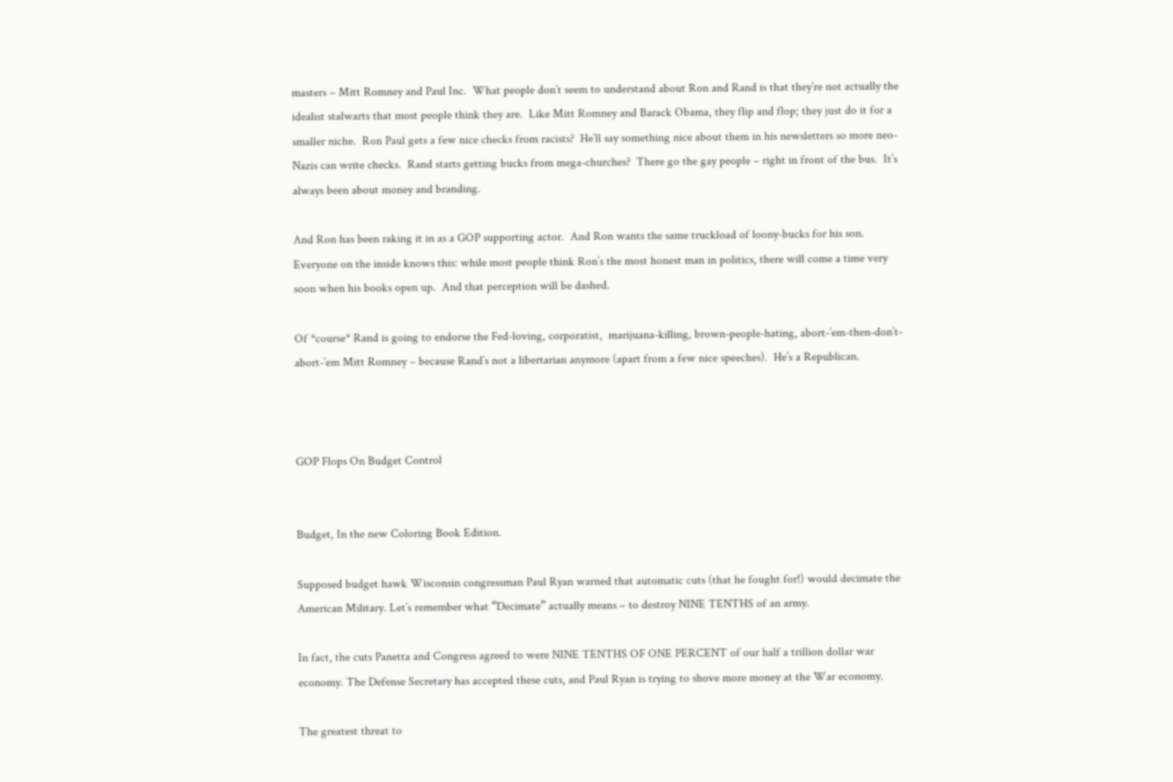masters – Mitt Romney and Paul Inc.  What people don’t seem to understand about Ron and Rand is that they’re not actually the idealist stalwarts that most people think they are.  Like Mitt Romney and Barack Obama, they flip and flop; they just do it for a smaller niche.  Ron Paul gets a few nice checks from racists?  He’ll say something nice about them in his newsletters so more neo-Nazis can write checks.  Rand starts getting bucks from mega-churches?  There go the gay people – right in front of the bus.  It’s always been about money and branding.

And Ron has been raking it in as a GOP supporting actor.  And Ron wants the same truckload of loony-bucks for his son.  Everyone on the inside knows this: while most people think Ron’s the most honest man in politics, there will come a time very soon when his books open up.  And that perception will be dashed.

Of *course* Rand is going to endorse the Fed-loving, corporatist,  marijuana-killing, brown-people-hating, abort-’em-then-don’t-abort-’em Mitt Romney – because Rand’s not a libertarian anymore (apart from a few nice speeches).  He’s a Republican.



GOP Flops On Budget Control


Budget, In the new Coloring Book Edition.

Supposed budget hawk Wisconsin congressman Paul Ryan warned that automatic cuts (that he fought for!) would decimate the American Military. Let’s remember what “Decimate” actually means – to destroy NINE TENTHS of an army.

In fact, the cuts Panetta and Congress agreed to were NINE TENTHS OF ONE PERCENT of our half a trillion dollar war economy. The Defense Secretary has accepted these cuts, and Paul Ryan is trying to shove more money at the War economy.

The greatest threat to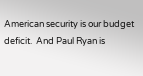American security is our budget deficit.  And Paul Ryan is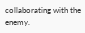collaborating with the enemy.